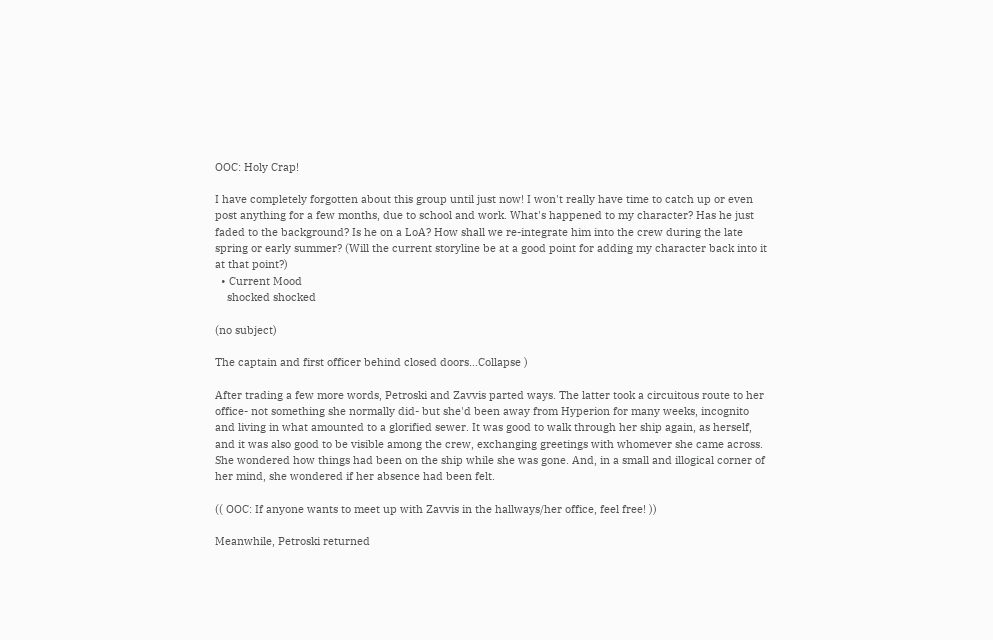OOC: Holy Crap!

I have completely forgotten about this group until just now! I won't really have time to catch up or even post anything for a few months, due to school and work. What's happened to my character? Has he just faded to the background? Is he on a LoA? How shall we re-integrate him into the crew during the late spring or early summer? (Will the current storyline be at a good point for adding my character back into it at that point?)
  • Current Mood
    shocked shocked

(no subject)

The captain and first officer behind closed doors...Collapse )

After trading a few more words, Petroski and Zavvis parted ways. The latter took a circuitous route to her office- not something she normally did- but she'd been away from Hyperion for many weeks, incognito and living in what amounted to a glorified sewer. It was good to walk through her ship again, as herself, and it was also good to be visible among the crew, exchanging greetings with whomever she came across. She wondered how things had been on the ship while she was gone. And, in a small and illogical corner of her mind, she wondered if her absence had been felt.

(( OOC: If anyone wants to meet up with Zavvis in the hallways/her office, feel free! ))

Meanwhile, Petroski returned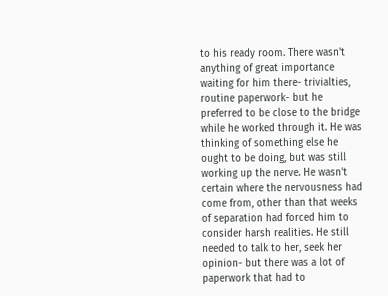to his ready room. There wasn't anything of great importance waiting for him there- trivialties, routine paperwork- but he preferred to be close to the bridge while he worked through it. He was thinking of something else he ought to be doing, but was still working up the nerve. He wasn't certain where the nervousness had come from, other than that weeks of separation had forced him to consider harsh realities. He still needed to talk to her, seek her opinion- but there was a lot of paperwork that had to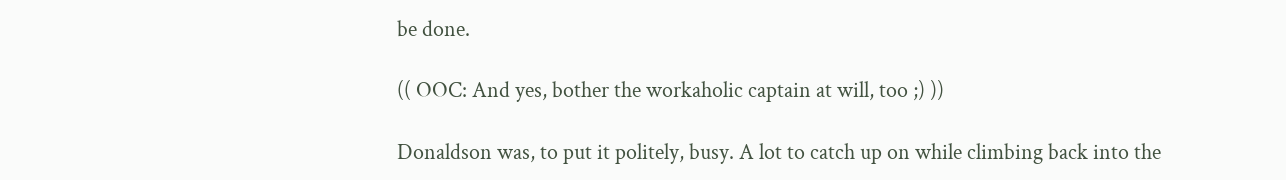be done.

(( OOC: And yes, bother the workaholic captain at will, too ;) ))

Donaldson was, to put it politely, busy. A lot to catch up on while climbing back into the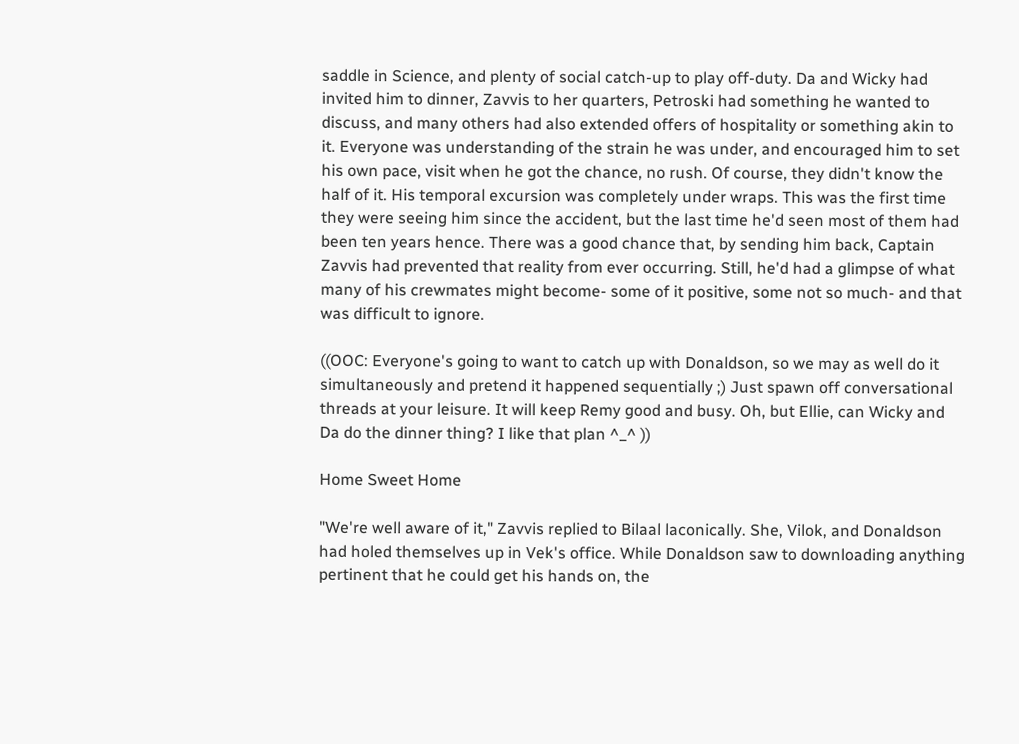saddle in Science, and plenty of social catch-up to play off-duty. Da and Wicky had invited him to dinner, Zavvis to her quarters, Petroski had something he wanted to discuss, and many others had also extended offers of hospitality or something akin to it. Everyone was understanding of the strain he was under, and encouraged him to set his own pace, visit when he got the chance, no rush. Of course, they didn't know the half of it. His temporal excursion was completely under wraps. This was the first time they were seeing him since the accident, but the last time he'd seen most of them had been ten years hence. There was a good chance that, by sending him back, Captain Zavvis had prevented that reality from ever occurring. Still, he'd had a glimpse of what many of his crewmates might become- some of it positive, some not so much- and that was difficult to ignore.

((OOC: Everyone's going to want to catch up with Donaldson, so we may as well do it simultaneously and pretend it happened sequentially ;) Just spawn off conversational threads at your leisure. It will keep Remy good and busy. Oh, but Ellie, can Wicky and Da do the dinner thing? I like that plan ^_^ ))

Home Sweet Home

"We're well aware of it," Zavvis replied to Bilaal laconically. She, Vilok, and Donaldson had holed themselves up in Vek's office. While Donaldson saw to downloading anything pertinent that he could get his hands on, the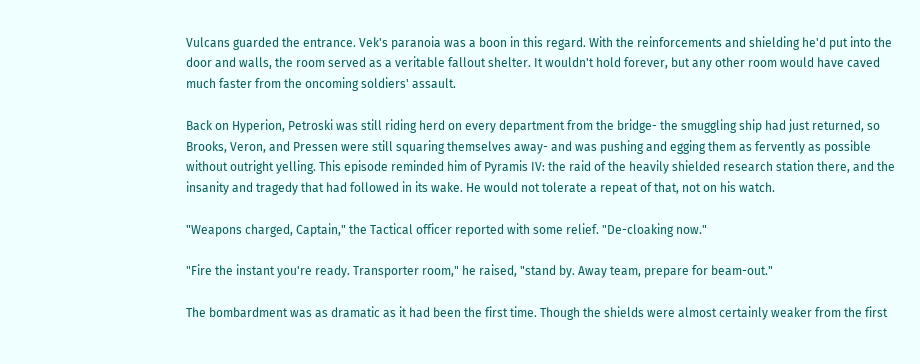Vulcans guarded the entrance. Vek's paranoia was a boon in this regard. With the reinforcements and shielding he'd put into the door and walls, the room served as a veritable fallout shelter. It wouldn't hold forever, but any other room would have caved much faster from the oncoming soldiers' assault.

Back on Hyperion, Petroski was still riding herd on every department from the bridge- the smuggling ship had just returned, so Brooks, Veron, and Pressen were still squaring themselves away- and was pushing and egging them as fervently as possible without outright yelling. This episode reminded him of Pyramis IV: the raid of the heavily shielded research station there, and the insanity and tragedy that had followed in its wake. He would not tolerate a repeat of that, not on his watch.

"Weapons charged, Captain," the Tactical officer reported with some relief. "De-cloaking now."

"Fire the instant you're ready. Transporter room," he raised, "stand by. Away team, prepare for beam-out."

The bombardment was as dramatic as it had been the first time. Though the shields were almost certainly weaker from the first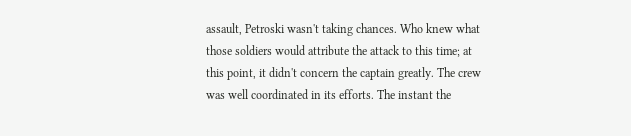assault, Petroski wasn't taking chances. Who knew what those soldiers would attribute the attack to this time; at this point, it didn't concern the captain greatly. The crew was well coordinated in its efforts. The instant the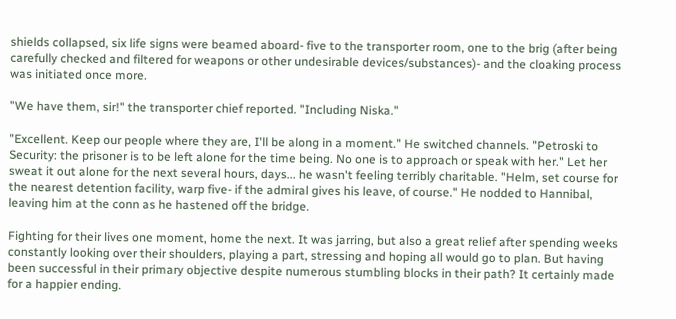shields collapsed, six life signs were beamed aboard- five to the transporter room, one to the brig (after being carefully checked and filtered for weapons or other undesirable devices/substances)- and the cloaking process was initiated once more.

"We have them, sir!" the transporter chief reported. "Including Niska."

"Excellent. Keep our people where they are, I'll be along in a moment." He switched channels. "Petroski to Security: the prisoner is to be left alone for the time being. No one is to approach or speak with her." Let her sweat it out alone for the next several hours, days... he wasn't feeling terribly charitable. "Helm, set course for the nearest detention facility, warp five- if the admiral gives his leave, of course." He nodded to Hannibal, leaving him at the conn as he hastened off the bridge.

Fighting for their lives one moment, home the next. It was jarring, but also a great relief after spending weeks constantly looking over their shoulders, playing a part, stressing and hoping all would go to plan. But having been successful in their primary objective despite numerous stumbling blocks in their path? It certainly made for a happier ending.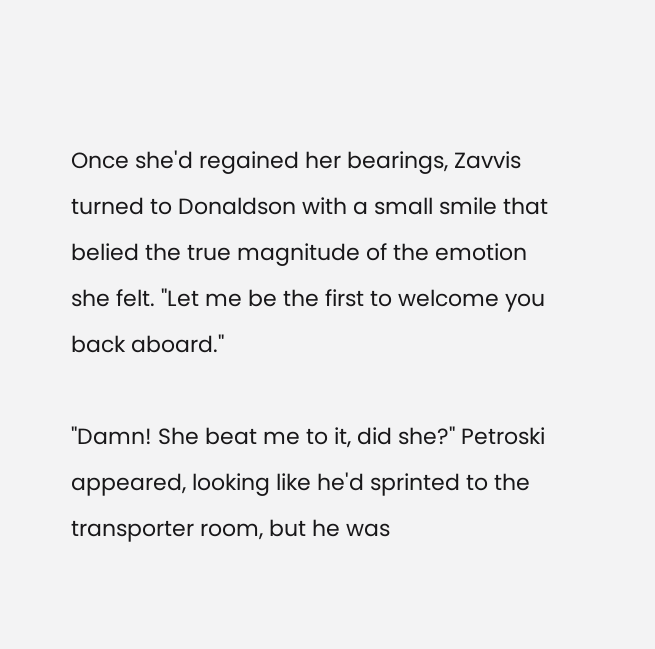Once she'd regained her bearings, Zavvis turned to Donaldson with a small smile that belied the true magnitude of the emotion she felt. "Let me be the first to welcome you back aboard."

"Damn! She beat me to it, did she?" Petroski appeared, looking like he'd sprinted to the transporter room, but he was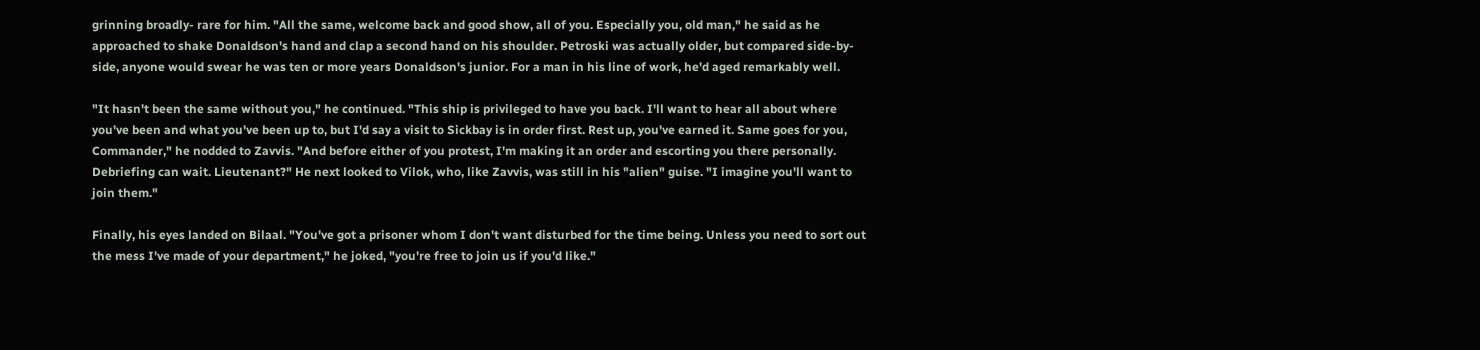grinning broadly- rare for him. "All the same, welcome back and good show, all of you. Especially you, old man," he said as he approached to shake Donaldson's hand and clap a second hand on his shoulder. Petroski was actually older, but compared side-by-side, anyone would swear he was ten or more years Donaldson's junior. For a man in his line of work, he'd aged remarkably well.

"It hasn't been the same without you," he continued. "This ship is privileged to have you back. I'll want to hear all about where you've been and what you've been up to, but I'd say a visit to Sickbay is in order first. Rest up, you've earned it. Same goes for you, Commander," he nodded to Zavvis. "And before either of you protest, I'm making it an order and escorting you there personally. Debriefing can wait. Lieutenant?" He next looked to Vilok, who, like Zavvis, was still in his "alien" guise. "I imagine you'll want to join them."

Finally, his eyes landed on Bilaal. "You've got a prisoner whom I don't want disturbed for the time being. Unless you need to sort out the mess I've made of your department," he joked, "you're free to join us if you'd like."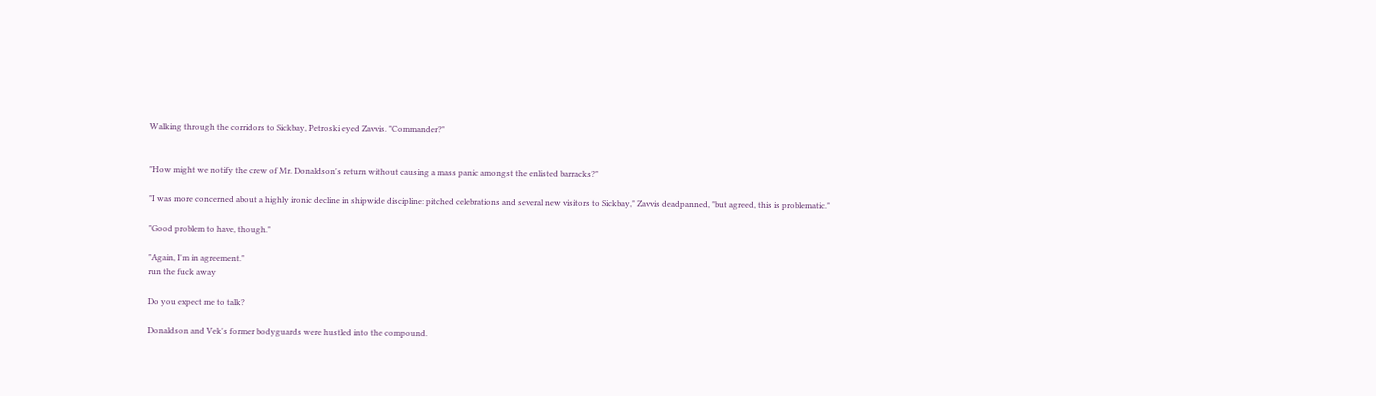Walking through the corridors to Sickbay, Petroski eyed Zavvis. "Commander?"


"How might we notify the crew of Mr. Donaldson's return without causing a mass panic amongst the enlisted barracks?"

"I was more concerned about a highly ironic decline in shipwide discipline: pitched celebrations and several new visitors to Sickbay," Zavvis deadpanned, "but agreed, this is problematic."

"Good problem to have, though."

"Again, I'm in agreement."
run the fuck away

Do you expect me to talk?

Donaldson and Vek's former bodyguards were hustled into the compound.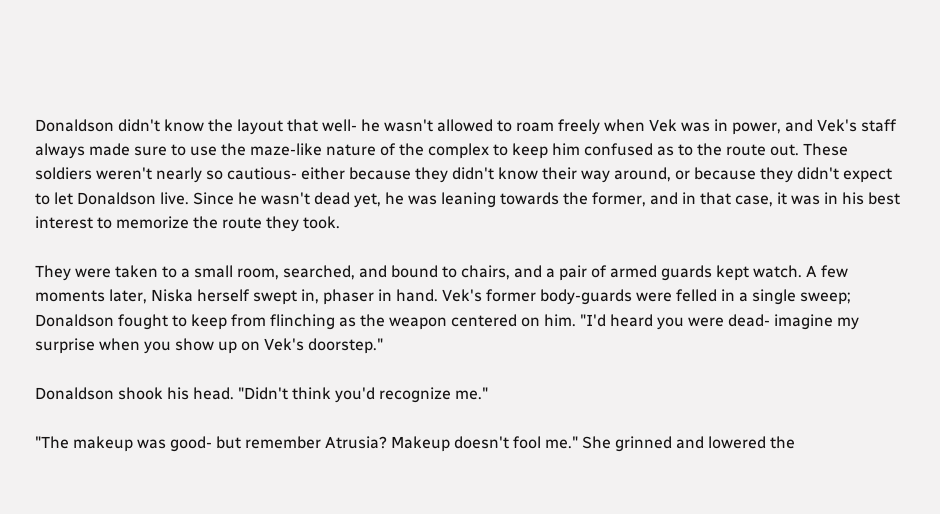Donaldson didn't know the layout that well- he wasn't allowed to roam freely when Vek was in power, and Vek's staff always made sure to use the maze-like nature of the complex to keep him confused as to the route out. These soldiers weren't nearly so cautious- either because they didn't know their way around, or because they didn't expect to let Donaldson live. Since he wasn't dead yet, he was leaning towards the former, and in that case, it was in his best interest to memorize the route they took.

They were taken to a small room, searched, and bound to chairs, and a pair of armed guards kept watch. A few moments later, Niska herself swept in, phaser in hand. Vek's former body-guards were felled in a single sweep; Donaldson fought to keep from flinching as the weapon centered on him. "I'd heard you were dead- imagine my surprise when you show up on Vek's doorstep."

Donaldson shook his head. "Didn't think you'd recognize me."

"The makeup was good- but remember Atrusia? Makeup doesn't fool me." She grinned and lowered the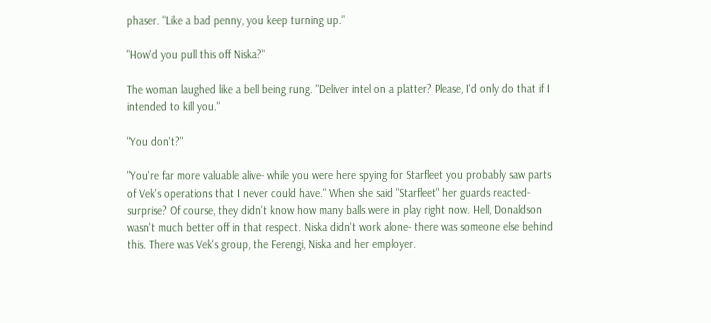phaser. "Like a bad penny, you keep turning up."

"How'd you pull this off Niska?"

The woman laughed like a bell being rung. "Deliver intel on a platter? Please, I'd only do that if I intended to kill you."

"You don't?"

"You're far more valuable alive- while you were here spying for Starfleet you probably saw parts of Vek's operations that I never could have." When she said "Starfleet" her guards reacted- surprise? Of course, they didn't know how many balls were in play right now. Hell, Donaldson wasn't much better off in that respect. Niska didn't work alone- there was someone else behind this. There was Vek's group, the Ferengi, Niska and her employer.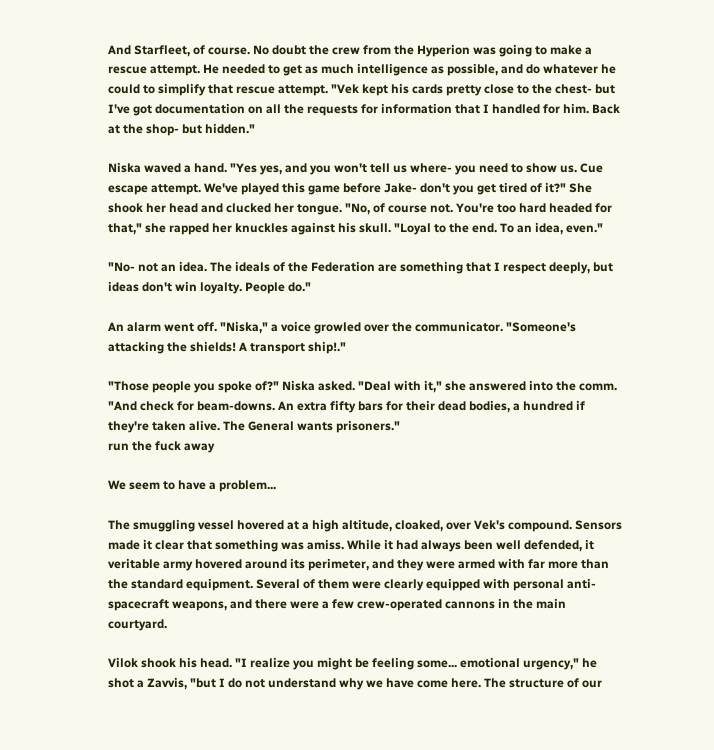And Starfleet, of course. No doubt the crew from the Hyperion was going to make a rescue attempt. He needed to get as much intelligence as possible, and do whatever he could to simplify that rescue attempt. "Vek kept his cards pretty close to the chest- but I've got documentation on all the requests for information that I handled for him. Back at the shop- but hidden."

Niska waved a hand. "Yes yes, and you won't tell us where- you need to show us. Cue escape attempt. We've played this game before Jake- don't you get tired of it?" She shook her head and clucked her tongue. "No, of course not. You're too hard headed for that," she rapped her knuckles against his skull. "Loyal to the end. To an idea, even."

"No- not an idea. The ideals of the Federation are something that I respect deeply, but ideas don't win loyalty. People do."

An alarm went off. "Niska," a voice growled over the communicator. "Someone's attacking the shields! A transport ship!."

"Those people you spoke of?" Niska asked. "Deal with it," she answered into the comm. "And check for beam-downs. An extra fifty bars for their dead bodies, a hundred if they're taken alive. The General wants prisoners."
run the fuck away

We seem to have a problem...

The smuggling vessel hovered at a high altitude, cloaked, over Vek's compound. Sensors made it clear that something was amiss. While it had always been well defended, it veritable army hovered around its perimeter, and they were armed with far more than the standard equipment. Several of them were clearly equipped with personal anti-spacecraft weapons, and there were a few crew-operated cannons in the main courtyard.

Vilok shook his head. "I realize you might be feeling some... emotional urgency," he shot a Zavvis, "but I do not understand why we have come here. The structure of our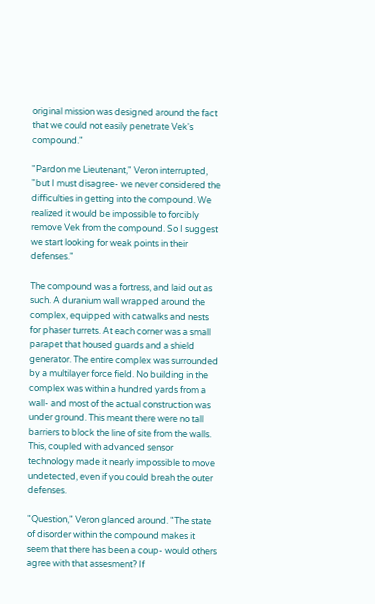original mission was designed around the fact that we could not easily penetrate Vek's compound."

"Pardon me Lieutenant," Veron interrupted, "but I must disagree- we never considered the difficulties in getting into the compound. We realized it would be impossible to forcibly remove Vek from the compound. So I suggest we start looking for weak points in their defenses."

The compound was a fortress, and laid out as such. A duranium wall wrapped around the complex, equipped with catwalks and nests for phaser turrets. At each corner was a small parapet that housed guards and a shield generator. The entire complex was surrounded by a multilayer force field. No building in the complex was within a hundred yards from a wall- and most of the actual construction was under ground. This meant there were no tall barriers to block the line of site from the walls. This, coupled with advanced sensor technology made it nearly impossible to move undetected, even if you could breah the outer defenses.

"Question," Veron glanced around. "The state of disorder within the compound makes it seem that there has been a coup- would others agree with that assesment? If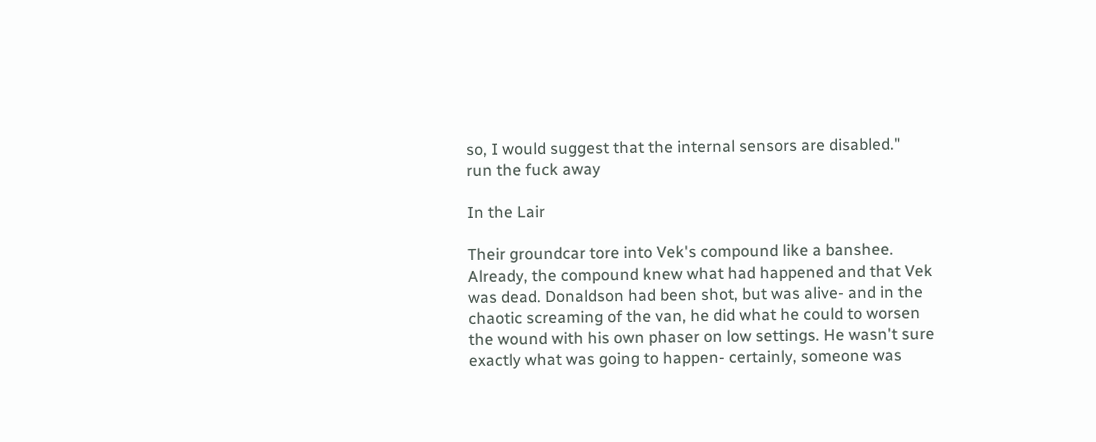so, I would suggest that the internal sensors are disabled."
run the fuck away

In the Lair

Their groundcar tore into Vek's compound like a banshee. Already, the compound knew what had happened and that Vek was dead. Donaldson had been shot, but was alive- and in the chaotic screaming of the van, he did what he could to worsen the wound with his own phaser on low settings. He wasn't sure exactly what was going to happen- certainly, someone was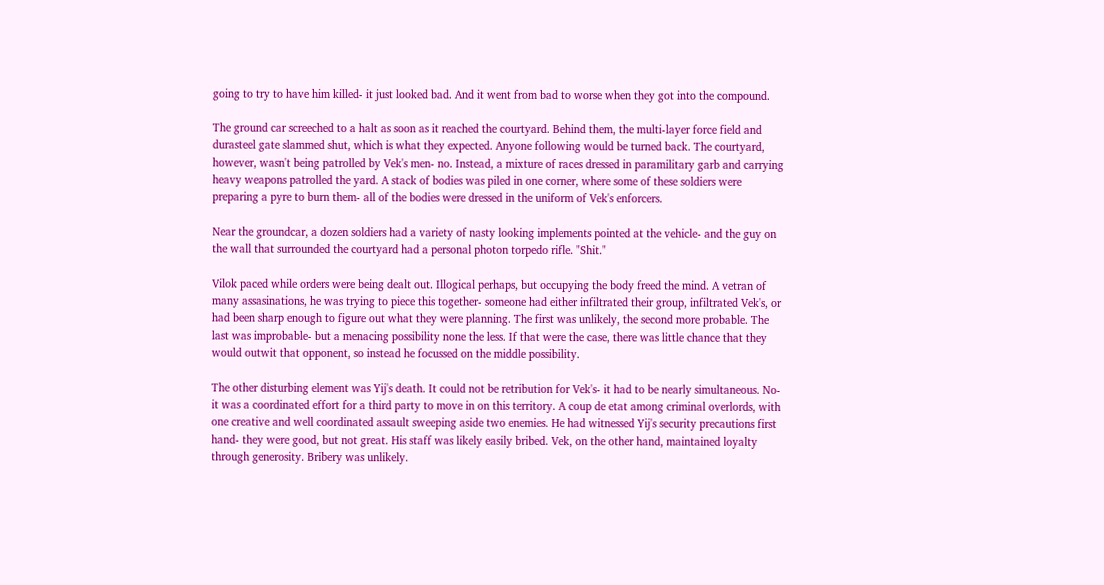going to try to have him killed- it just looked bad. And it went from bad to worse when they got into the compound.

The ground car screeched to a halt as soon as it reached the courtyard. Behind them, the multi-layer force field and durasteel gate slammed shut, which is what they expected. Anyone following would be turned back. The courtyard, however, wasn't being patrolled by Vek's men- no. Instead, a mixture of races dressed in paramilitary garb and carrying heavy weapons patrolled the yard. A stack of bodies was piled in one corner, where some of these soldiers were preparing a pyre to burn them- all of the bodies were dressed in the uniform of Vek's enforcers.

Near the groundcar, a dozen soldiers had a variety of nasty looking implements pointed at the vehicle- and the guy on the wall that surrounded the courtyard had a personal photon torpedo rifle. "Shit."

Vilok paced while orders were being dealt out. Illogical perhaps, but occupying the body freed the mind. A vetran of many assasinations, he was trying to piece this together- someone had either infiltrated their group, infiltrated Vek's, or had been sharp enough to figure out what they were planning. The first was unlikely, the second more probable. The last was improbable- but a menacing possibility none the less. If that were the case, there was little chance that they would outwit that opponent, so instead he focussed on the middle possibility.

The other disturbing element was Yij's death. It could not be retribution for Vek's- it had to be nearly simultaneous. No- it was a coordinated effort for a third party to move in on this territory. A coup de etat among criminal overlords, with one creative and well coordinated assault sweeping aside two enemies. He had witnessed Yij's security precautions first hand- they were good, but not great. His staff was likely easily bribed. Vek, on the other hand, maintained loyalty through generosity. Bribery was unlikely.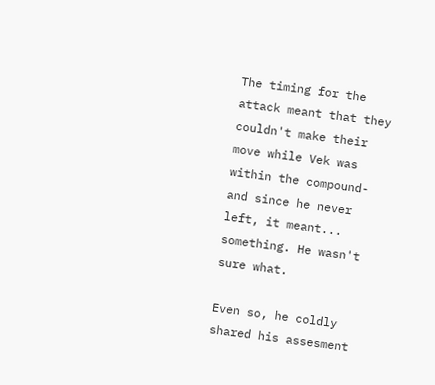The timing for the attack meant that they couldn't make their move while Vek was within the compound- and since he never left, it meant... something. He wasn't sure what.

Even so, he coldly shared his assesment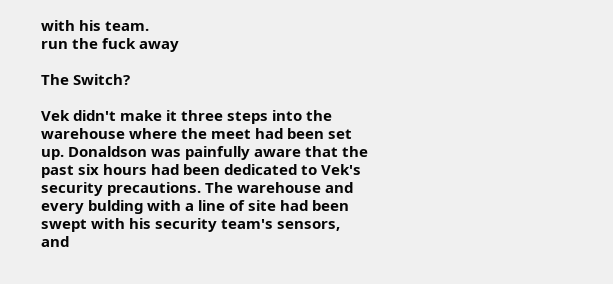with his team.
run the fuck away

The Switch?

Vek didn't make it three steps into the warehouse where the meet had been set up. Donaldson was painfully aware that the past six hours had been dedicated to Vek's security precautions. The warehouse and every bulding with a line of site had been swept with his security team's sensors, and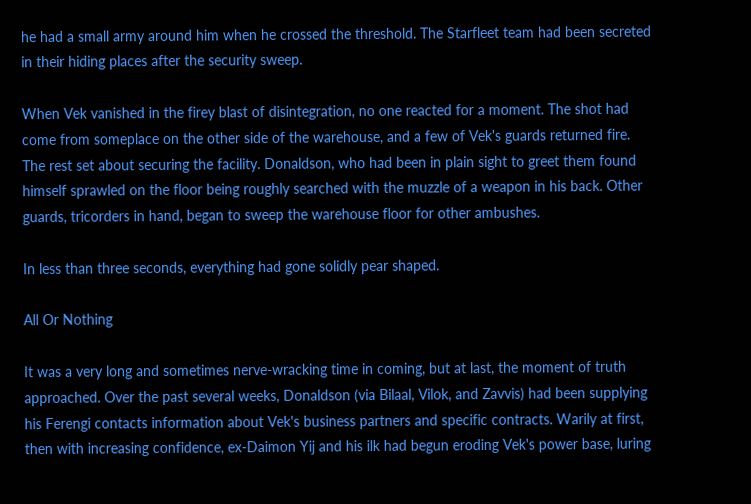he had a small army around him when he crossed the threshold. The Starfleet team had been secreted in their hiding places after the security sweep.

When Vek vanished in the firey blast of disintegration, no one reacted for a moment. The shot had come from someplace on the other side of the warehouse, and a few of Vek's guards returned fire. The rest set about securing the facility. Donaldson, who had been in plain sight to greet them found himself sprawled on the floor being roughly searched with the muzzle of a weapon in his back. Other guards, tricorders in hand, began to sweep the warehouse floor for other ambushes.

In less than three seconds, everything had gone solidly pear shaped.

All Or Nothing

It was a very long and sometimes nerve-wracking time in coming, but at last, the moment of truth approached. Over the past several weeks, Donaldson (via Bilaal, Vilok, and Zavvis) had been supplying his Ferengi contacts information about Vek's business partners and specific contracts. Warily at first, then with increasing confidence, ex-Daimon Yij and his ilk had begun eroding Vek's power base, luring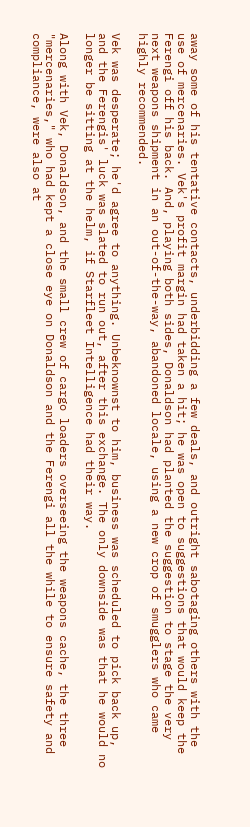away some of his tentative contacts, underbidding a few deals, and outright sabotaging others with the use of mercenaries. Vek's profit margin had taken a hit; he was open to suggestions that would keep the Ferengi off his back. And, playing both sides, Donaldson had planted the suggestion to stage the very next weapons shipment in an out-of-the-way, abandoned locale, using a new crop of smugglers who came highly recommended.

Vek was desperate; he'd agree to anything. Unbeknownst to him, business was scheduled to pick back up, and the Ferengis' luck was slated to run out, after this exchange. The only downside was that he would no longer be sitting at the helm, if Starfleet Intelligence had their way.

Along with Vek, Donaldson, and the small crew of cargo loaders overseeing the weapons cache, the three "mercenaries," who had kept a close eye on Donaldson and the Ferengi all the while to ensure safety and compliance, were also at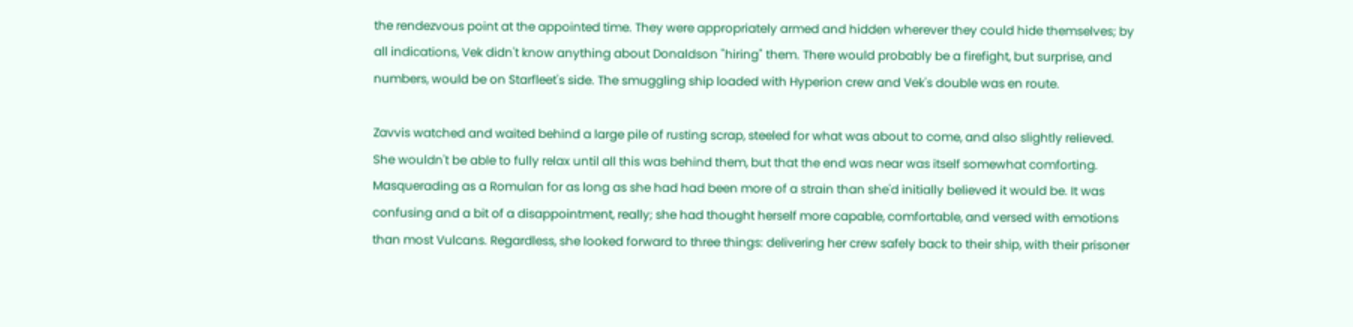the rendezvous point at the appointed time. They were appropriately armed and hidden wherever they could hide themselves; by all indications, Vek didn't know anything about Donaldson "hiring" them. There would probably be a firefight, but surprise, and numbers, would be on Starfleet's side. The smuggling ship loaded with Hyperion crew and Vek's double was en route.

Zavvis watched and waited behind a large pile of rusting scrap, steeled for what was about to come, and also slightly relieved. She wouldn't be able to fully relax until all this was behind them, but that the end was near was itself somewhat comforting. Masquerading as a Romulan for as long as she had had been more of a strain than she'd initially believed it would be. It was confusing and a bit of a disappointment, really; she had thought herself more capable, comfortable, and versed with emotions than most Vulcans. Regardless, she looked forward to three things: delivering her crew safely back to their ship, with their prisoner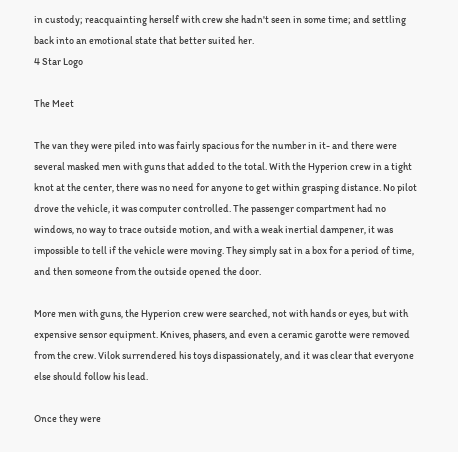in custody; reacquainting herself with crew she hadn't seen in some time; and settling back into an emotional state that better suited her.
4 Star Logo

The Meet

The van they were piled into was fairly spacious for the number in it- and there were several masked men with guns that added to the total. With the Hyperion crew in a tight knot at the center, there was no need for anyone to get within grasping distance. No pilot drove the vehicle, it was computer controlled. The passenger compartment had no windows, no way to trace outside motion, and with a weak inertial dampener, it was impossible to tell if the vehicle were moving. They simply sat in a box for a period of time, and then someone from the outside opened the door.

More men with guns, the Hyperion crew were searched, not with hands or eyes, but with expensive sensor equipment. Knives, phasers, and even a ceramic garotte were removed from the crew. Vilok surrendered his toys dispassionately, and it was clear that everyone else should follow his lead.

Once they were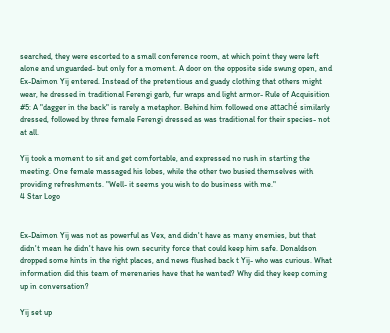searched, they were escorted to a small conference room, at which point they were left alone and unguarded- but only for a moment. A door on the opposite side swung open, and Ex-Daimon Yij entered. Instead of the pretentious and guady clothing that others might wear, he dressed in traditional Ferengi garb, fur wraps and light armor- Rule of Acquisition #5: A "dagger in the back" is rarely a metaphor. Behind him followed one attaché similarly dressed, followed by three female Ferengi dressed as was traditional for their species- not at all.

Yij took a moment to sit and get comfortable, and expressed no rush in starting the meeting. One female massaged his lobes, while the other two busied themselves with providing refreshments. "Well- it seems you wish to do business with me."
4 Star Logo


Ex-Daimon Yij was not as powerful as Vex, and didn't have as many enemies, but that didn't mean he didn't have his own security force that could keep him safe. Donaldson dropped some hints in the right places, and news flushed back t Yij- who was curious. What information did this team of merenaries have that he wanted? Why did they keep coming up in conversation?

Yij set up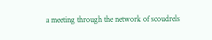a meeting through the network of scoudrels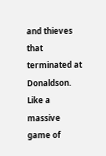and thieves that terminated at Donaldson. Like a massive game of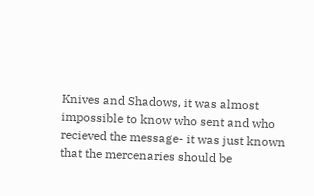Knives and Shadows, it was almost impossible to know who sent and who recieved the message- it was just known that the mercenaries should be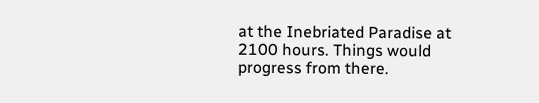at the Inebriated Paradise at 2100 hours. Things would progress from there.